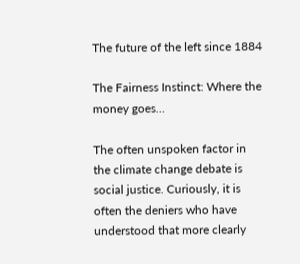The future of the left since 1884

The Fairness Instinct: Where the money goes…

The often unspoken factor in the climate change debate is social justice. Curiously, it is often the deniers who have understood that more clearly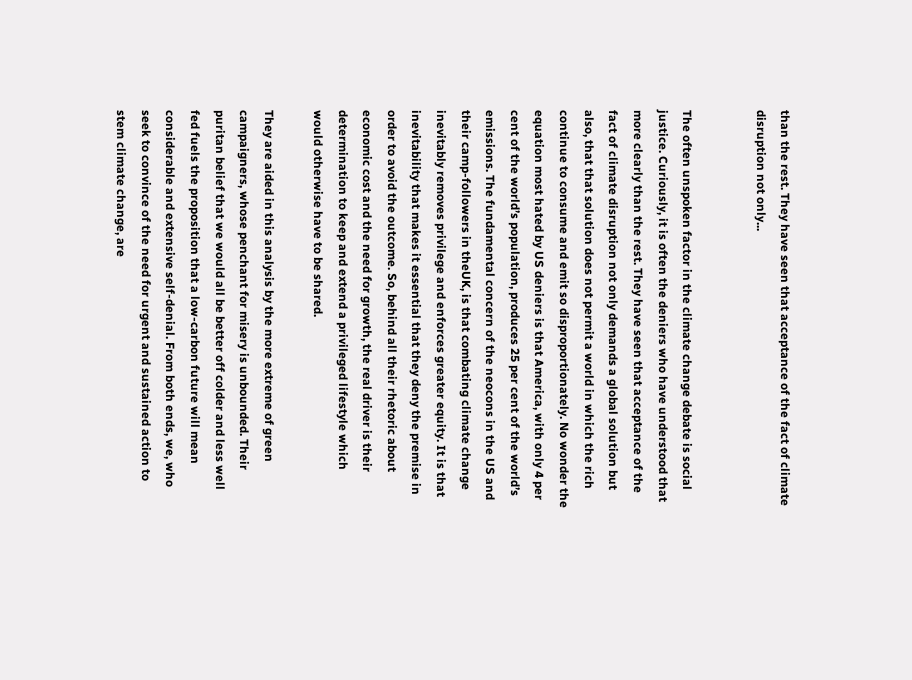than the rest. They have seen that acceptance of the fact of climate disruption not only...


The often unspoken factor in the climate change debate is social justice. Curiously, it is often the deniers who have understood that more clearly than the rest. They have seen that acceptance of the fact of climate disruption not only demands a global solution but also, that that solution does not permit a world in which the rich continue to consume and emit so disproportionately. No wonder the equation most hated by US deniers is that America, with only 4 per cent of the world’s population, produces 25 per cent of the world’s emissions. The fundamental concern of the neocons in the US and their camp-followers in theUK, is that combating climate change inevitably removes privilege and enforces greater equity. It is that inevitability that makes it essential that they deny the premise in order to avoid the outcome. So, behind all their rhetoric about economic cost and the need for growth, the real driver is their determination to keep and extend a privileged lifestyle which would otherwise have to be shared.

They are aided in this analysis by the more extreme of green campaigners, whose penchant for misery is unbounded. Their puritan belief that we would all be better off colder and less well fed fuels the proposition that a low-carbon future will mean considerable and extensive self-denial. From both ends, we, who seek to convince of the need for urgent and sustained action to stem climate change, are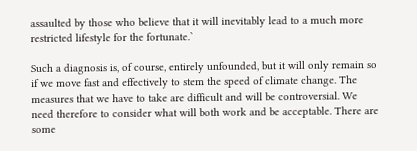assaulted by those who believe that it will inevitably lead to a much more restricted lifestyle for the fortunate.`

Such a diagnosis is, of course, entirely unfounded, but it will only remain so if we move fast and effectively to stem the speed of climate change. The measures that we have to take are difficult and will be controversial. We need therefore to consider what will both work and be acceptable. There are some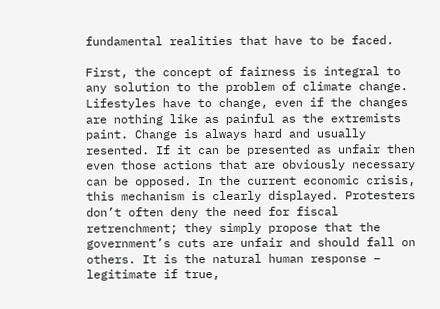fundamental realities that have to be faced.

First, the concept of fairness is integral to any solution to the problem of climate change. Lifestyles have to change, even if the changes are nothing like as painful as the extremists paint. Change is always hard and usually resented. If it can be presented as unfair then even those actions that are obviously necessary can be opposed. In the current economic crisis, this mechanism is clearly displayed. Protesters don’t often deny the need for fiscal retrenchment; they simply propose that the government’s cuts are unfair and should fall on others. It is the natural human response – legitimate if true,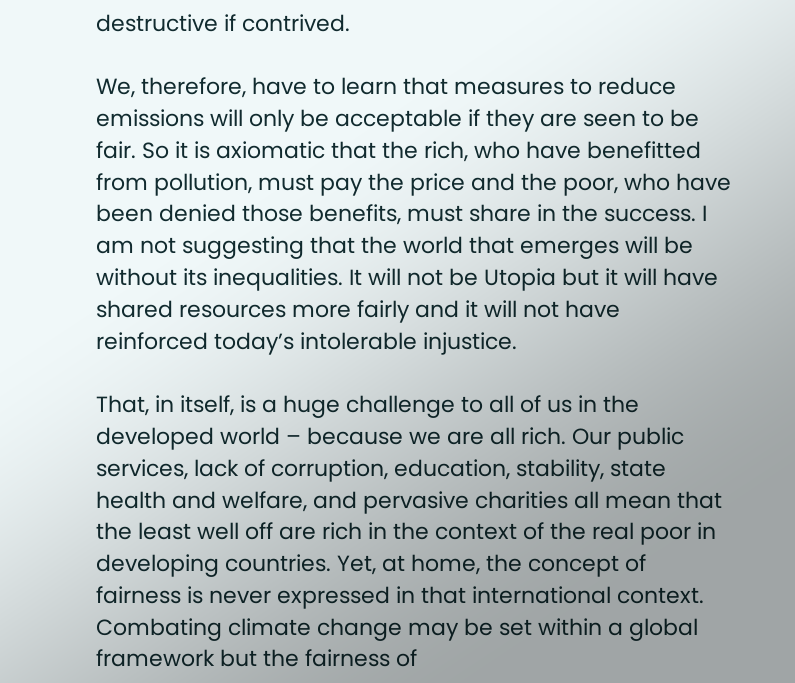destructive if contrived.

We, therefore, have to learn that measures to reduce emissions will only be acceptable if they are seen to be fair. So it is axiomatic that the rich, who have benefitted from pollution, must pay the price and the poor, who have been denied those benefits, must share in the success. I am not suggesting that the world that emerges will be without its inequalities. It will not be Utopia but it will have shared resources more fairly and it will not have reinforced today’s intolerable injustice.

That, in itself, is a huge challenge to all of us in the developed world – because we are all rich. Our public services, lack of corruption, education, stability, state health and welfare, and pervasive charities all mean that the least well off are rich in the context of the real poor in developing countries. Yet, at home, the concept of fairness is never expressed in that international context. Combating climate change may be set within a global framework but the fairness of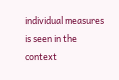individual measures is seen in the context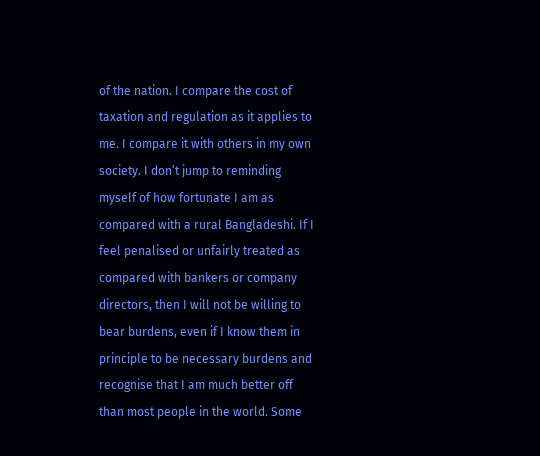of the nation. I compare the cost of taxation and regulation as it applies to me. I compare it with others in my own society. I don’t jump to reminding myself of how fortunate I am as compared with a rural Bangladeshi. If I feel penalised or unfairly treated as compared with bankers or company directors, then I will not be willing to bear burdens, even if I know them in principle to be necessary burdens and recognise that I am much better off than most people in the world. Some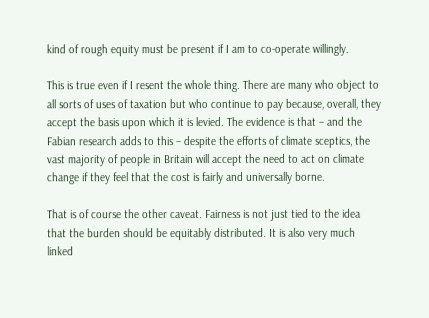kind of rough equity must be present if I am to co-operate willingly.

This is true even if I resent the whole thing. There are many who object to all sorts of uses of taxation but who continue to pay because, overall, they accept the basis upon which it is levied. The evidence is that – and the Fabian research adds to this – despite the efforts of climate sceptics, the vast majority of people in Britain will accept the need to act on climate change if they feel that the cost is fairly and universally borne.

That is of course the other caveat. Fairness is not just tied to the idea that the burden should be equitably distributed. It is also very much linked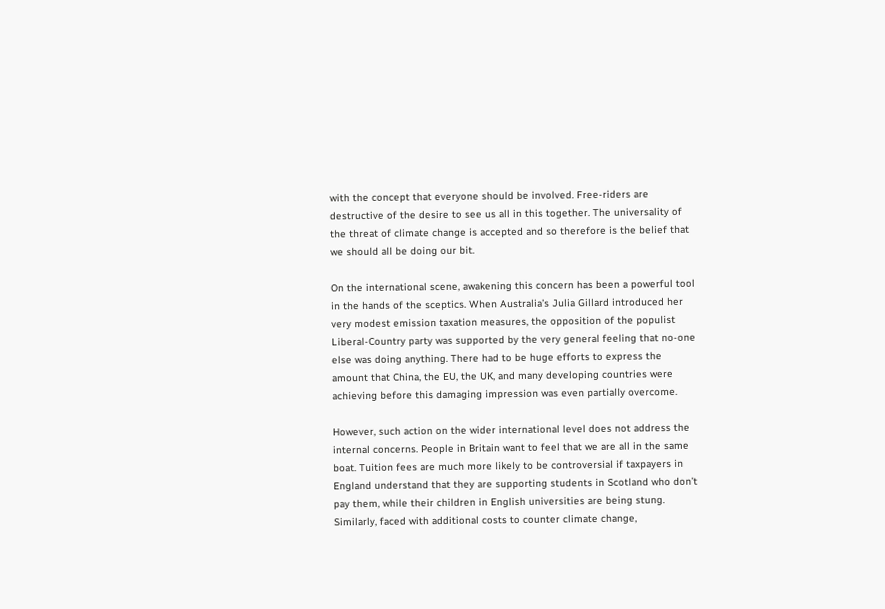with the concept that everyone should be involved. Free-riders are destructive of the desire to see us all in this together. The universality of the threat of climate change is accepted and so therefore is the belief that we should all be doing our bit.

On the international scene, awakening this concern has been a powerful tool in the hands of the sceptics. When Australia’s Julia Gillard introduced her very modest emission taxation measures, the opposition of the populist Liberal-Country party was supported by the very general feeling that no-one else was doing anything. There had to be huge efforts to express the amount that China, the EU, the UK, and many developing countries were achieving before this damaging impression was even partially overcome.

However, such action on the wider international level does not address the internal concerns. People in Britain want to feel that we are all in the same boat. Tuition fees are much more likely to be controversial if taxpayers in England understand that they are supporting students in Scotland who don’t pay them, while their children in English universities are being stung. Similarly, faced with additional costs to counter climate change,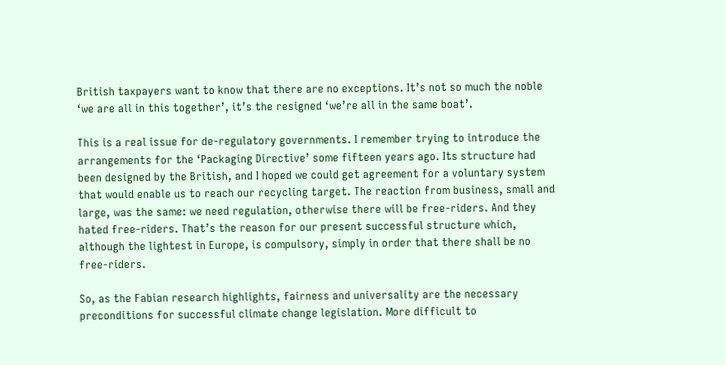British taxpayers want to know that there are no exceptions. It’s not so much the noble ‘we are all in this together’, it’s the resigned ‘we’re all in the same boat’.

This is a real issue for de-regulatory governments. I remember trying to introduce the arrangements for the ‘Packaging Directive’ some fifteen years ago. Its structure had been designed by the British, and I hoped we could get agreement for a voluntary system that would enable us to reach our recycling target. The reaction from business, small and large, was the same: we need regulation, otherwise there will be free-riders. And they hated free-riders. That’s the reason for our present successful structure which, although the lightest in Europe, is compulsory, simply in order that there shall be no free-riders.

So, as the Fabian research highlights, fairness and universality are the necessary preconditions for successful climate change legislation. More difficult to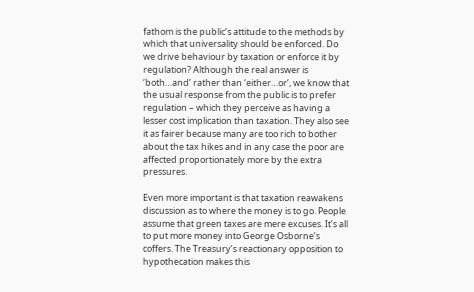fathom is the public’s attitude to the methods by which that universality should be enforced. Do we drive behaviour by taxation or enforce it by regulation? Although the real answer is ‘both…and’ rather than ‘either…or’, we know that the usual response from the public is to prefer regulation – which they perceive as having a lesser cost implication than taxation. They also see it as fairer because many are too rich to bother about the tax hikes and in any case the poor are affected proportionately more by the extra pressures.

Even more important is that taxation reawakens discussion as to where the money is to go. People assume that green taxes are mere excuses. It’s all to put more money into George Osborne’s coffers. The Treasury’s reactionary opposition to hypothecation makes this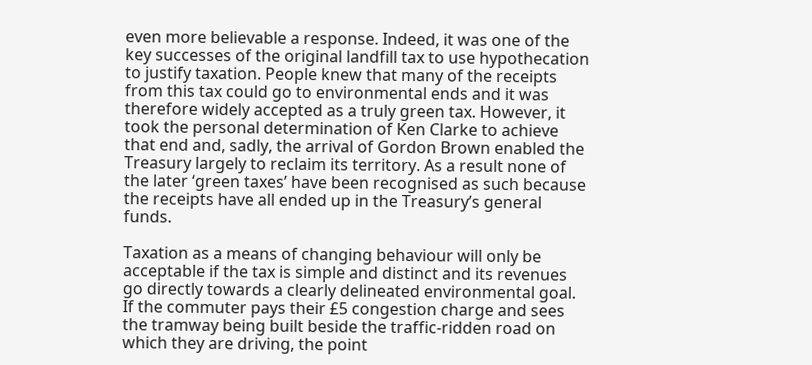even more believable a response. Indeed, it was one of the key successes of the original landfill tax to use hypothecation to justify taxation. People knew that many of the receipts from this tax could go to environmental ends and it was therefore widely accepted as a truly green tax. However, it took the personal determination of Ken Clarke to achieve that end and, sadly, the arrival of Gordon Brown enabled the Treasury largely to reclaim its territory. As a result none of the later ‘green taxes’ have been recognised as such because the receipts have all ended up in the Treasury’s general funds.

Taxation as a means of changing behaviour will only be acceptable if the tax is simple and distinct and its revenues go directly towards a clearly delineated environmental goal. If the commuter pays their £5 congestion charge and sees the tramway being built beside the traffic-ridden road on which they are driving, the point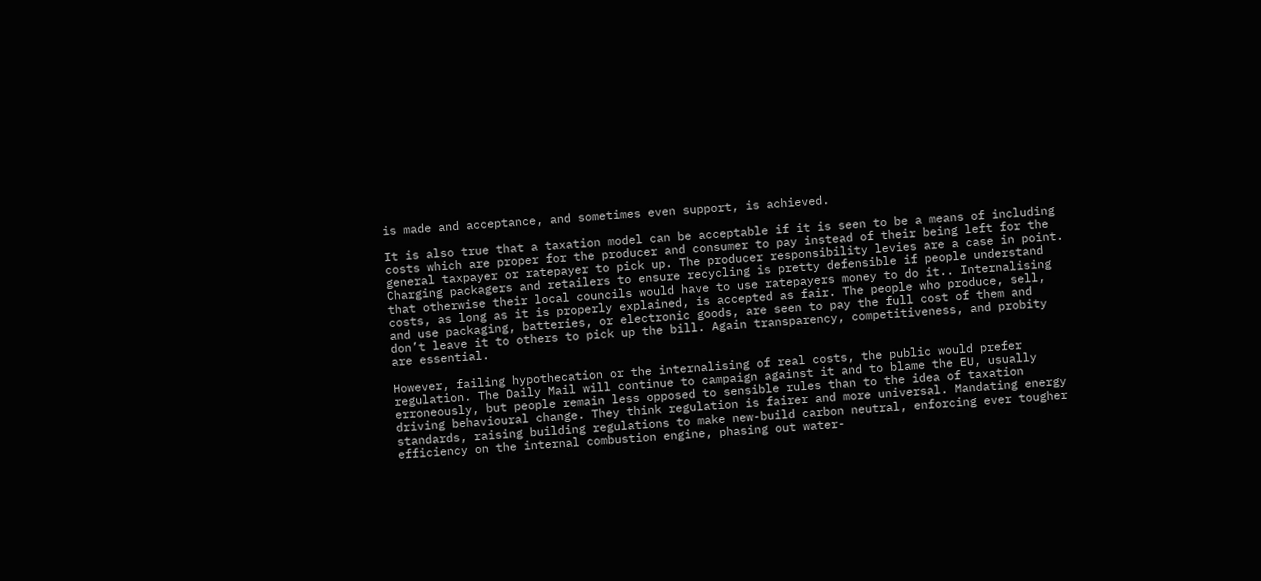is made and acceptance, and sometimes even support, is achieved.

It is also true that a taxation model can be acceptable if it is seen to be a means of including costs which are proper for the producer and consumer to pay instead of their being left for the general taxpayer or ratepayer to pick up. The producer responsibility levies are a case in point. Charging packagers and retailers to ensure recycling is pretty defensible if people understand that otherwise their local councils would have to use ratepayers money to do it.. Internalising costs, as long as it is properly explained, is accepted as fair. The people who produce, sell, and use packaging, batteries, or electronic goods, are seen to pay the full cost of them and don’t leave it to others to pick up the bill. Again transparency, competitiveness, and probity are essential.

However, failing hypothecation or the internalising of real costs, the public would prefer regulation. The Daily Mail will continue to campaign against it and to blame the EU, usually erroneously, but people remain less opposed to sensible rules than to the idea of taxation driving behavioural change. They think regulation is fairer and more universal. Mandating energy standards, raising building regulations to make new-build carbon neutral, enforcing ever tougher efficiency on the internal combustion engine, phasing out water-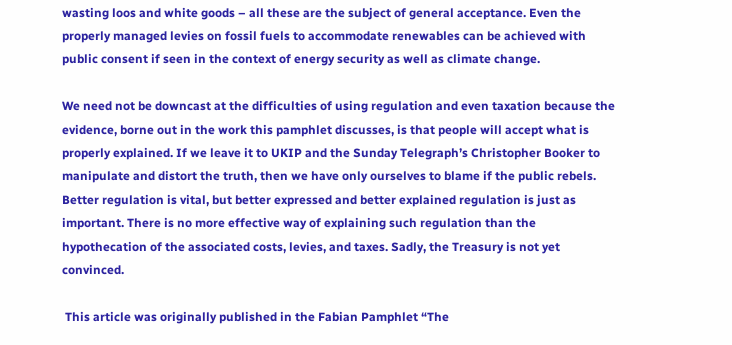wasting loos and white goods – all these are the subject of general acceptance. Even the properly managed levies on fossil fuels to accommodate renewables can be achieved with public consent if seen in the context of energy security as well as climate change.

We need not be downcast at the difficulties of using regulation and even taxation because the evidence, borne out in the work this pamphlet discusses, is that people will accept what is properly explained. If we leave it to UKIP and the Sunday Telegraph’s Christopher Booker to manipulate and distort the truth, then we have only ourselves to blame if the public rebels. Better regulation is vital, but better expressed and better explained regulation is just as important. There is no more effective way of explaining such regulation than the hypothecation of the associated costs, levies, and taxes. Sadly, the Treasury is not yet convinced.

 This article was originally published in the Fabian Pamphlet “The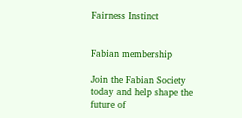Fairness Instinct


Fabian membership

Join the Fabian Society today and help shape the future of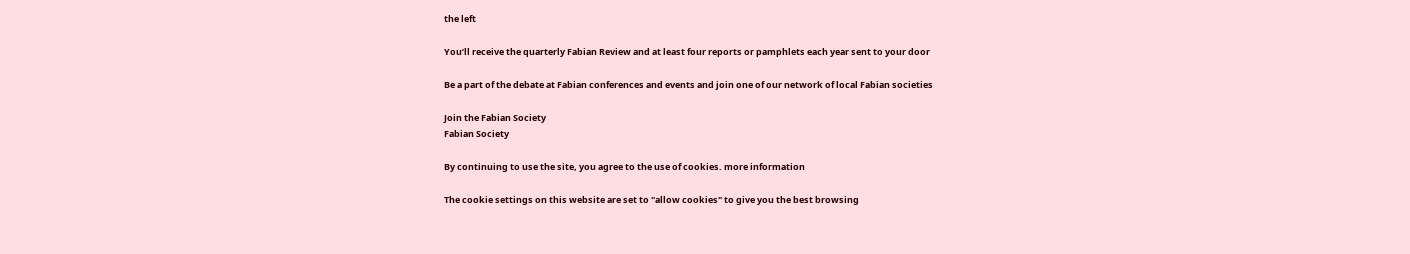the left

You’ll receive the quarterly Fabian Review and at least four reports or pamphlets each year sent to your door

Be a part of the debate at Fabian conferences and events and join one of our network of local Fabian societies

Join the Fabian Society
Fabian Society

By continuing to use the site, you agree to the use of cookies. more information

The cookie settings on this website are set to "allow cookies" to give you the best browsing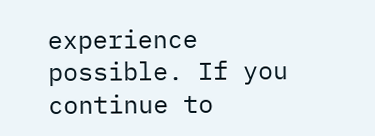experience possible. If you continue to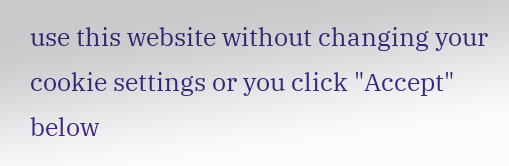use this website without changing your cookie settings or you click "Accept" below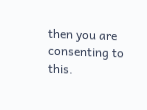then you are consenting to this.